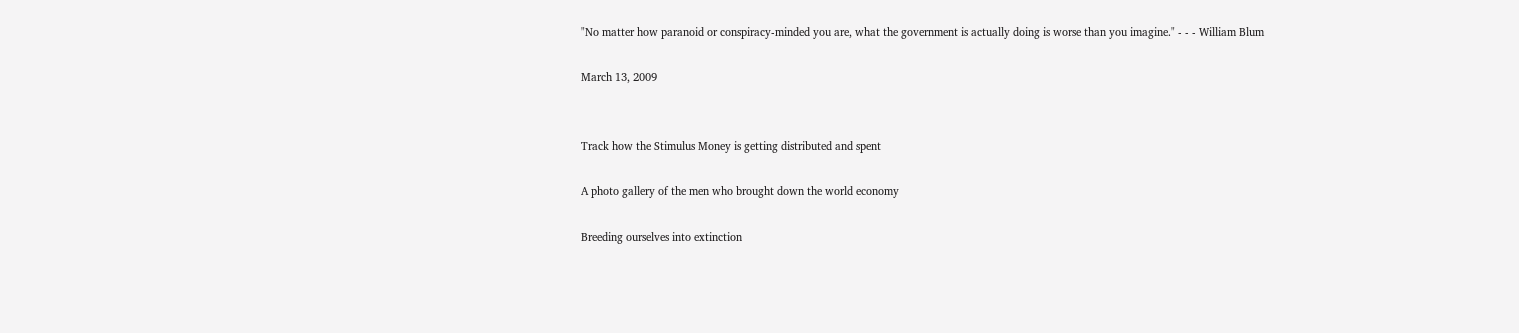"No matter how paranoid or conspiracy-minded you are, what the government is actually doing is worse than you imagine." - - - William Blum

March 13, 2009


Track how the Stimulus Money is getting distributed and spent

A photo gallery of the men who brought down the world economy

Breeding ourselves into extinction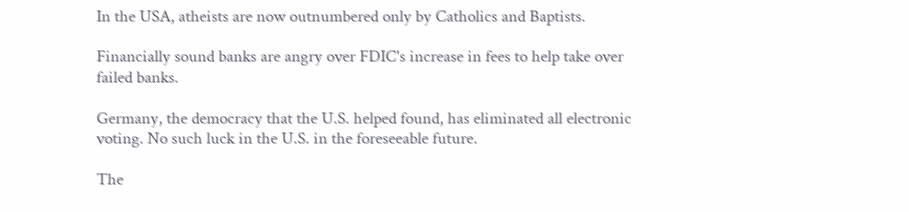In the USA, atheists are now outnumbered only by Catholics and Baptists.

Financially sound banks are angry over FDIC's increase in fees to help take over failed banks.

Germany, the democracy that the U.S. helped found, has eliminated all electronic voting. No such luck in the U.S. in the foreseeable future.

The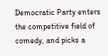Democratic Party enters the competitive field of comedy, and picks a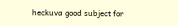heckuva good subject for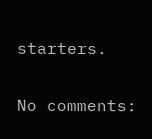starters.

No comments: